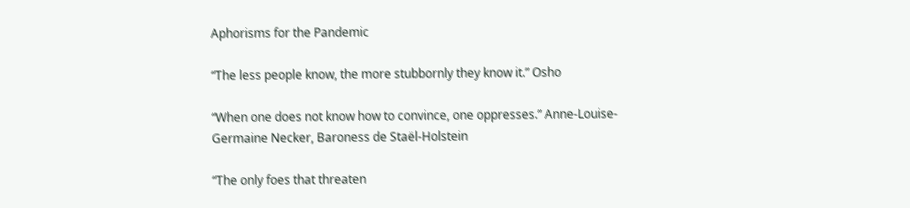Aphorisms for the Pandemic

“The less people know, the more stubbornly they know it.” Osho

“When one does not know how to convince, one oppresses.” Anne-Louise-Germaine Necker, Baroness de Staël-Holstein

“The only foes that threaten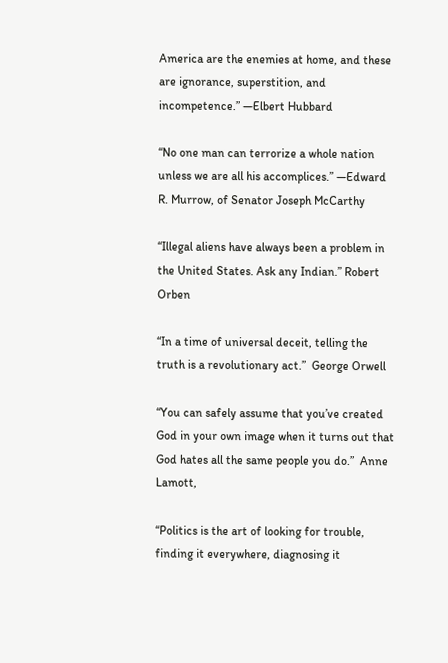America are the enemies at home, and these are ignorance, superstition, and incompetence.” —Elbert Hubbard

“No one man can terrorize a whole nation unless we are all his accomplices.” —Edward R. Murrow, of Senator Joseph McCarthy

“Illegal aliens have always been a problem in the United States. Ask any Indian.” Robert Orben

“In a time of universal deceit, telling the truth is a revolutionary act.”  George Orwell

“You can safely assume that you’ve created God in your own image when it turns out that God hates all the same people you do.”  Anne Lamott,

“Politics is the art of looking for trouble, finding it everywhere, diagnosing it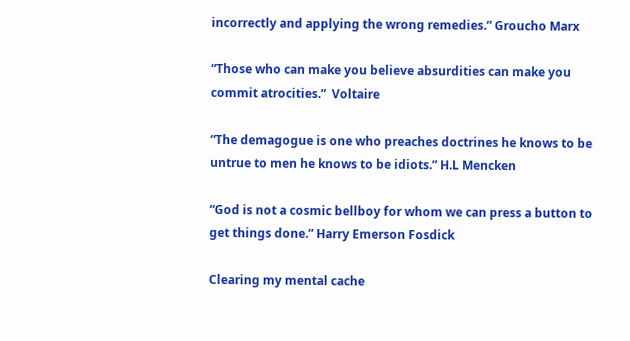incorrectly and applying the wrong remedies.” Groucho Marx

“Those who can make you believe absurdities can make you commit atrocities.”  Voltaire

“The demagogue is one who preaches doctrines he knows to be untrue to men he knows to be idiots.” H.L Mencken

“God is not a cosmic bellboy for whom we can press a button to get things done.” Harry Emerson Fosdick

Clearing my mental cache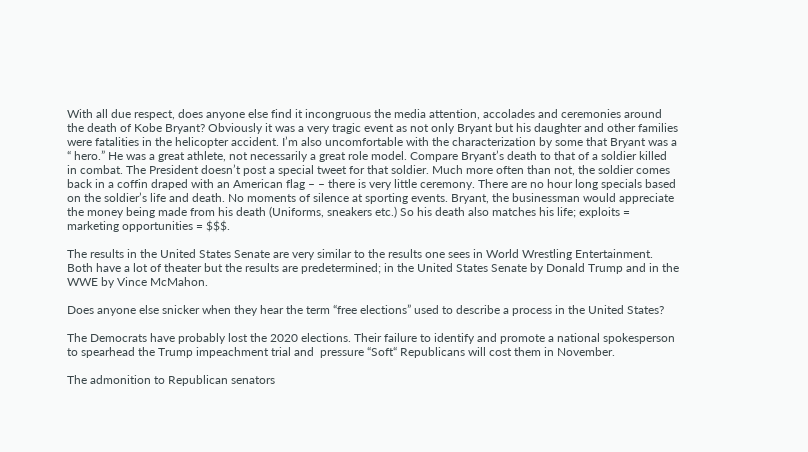With all due respect, does anyone else find it incongruous the media attention, accolades and ceremonies around the death of Kobe Bryant? Obviously it was a very tragic event as not only Bryant but his daughter and other families were fatalities in the helicopter accident. I’m also uncomfortable with the characterization by some that Bryant was a “ hero.” He was a great athlete, not necessarily a great role model. Compare Bryant’s death to that of a soldier killed in combat. The President doesn’t post a special tweet for that soldier. Much more often than not, the soldier comes back in a coffin draped with an American flag – – there is very little ceremony. There are no hour long specials based on the soldier’s life and death. No moments of silence at sporting events. Bryant, the businessman would appreciate the money being made from his death (Uniforms, sneakers etc.) So his death also matches his life; exploits = marketing opportunities = $$$.

The results in the United States Senate are very similar to the results one sees in World Wrestling Entertainment. Both have a lot of theater but the results are predetermined; in the United States Senate by Donald Trump and in the WWE by Vince McMahon.

Does anyone else snicker when they hear the term “free elections” used to describe a process in the United States?

The Democrats have probably lost the 2020 elections. Their failure to identify and promote a national spokesperson to spearhead the Trump impeachment trial and  pressure “Soft“ Republicans will cost them in November.

The admonition to Republican senators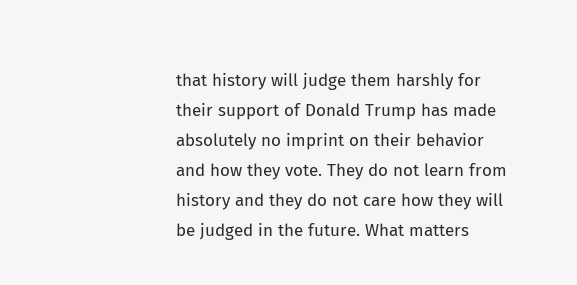that history will judge them harshly for their support of Donald Trump has made absolutely no imprint on their behavior and how they vote. They do not learn from history and they do not care how they will be judged in the future. What matters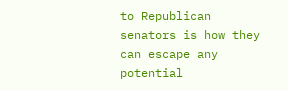to Republican senators is how they can escape any potential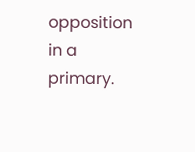opposition in a primary.